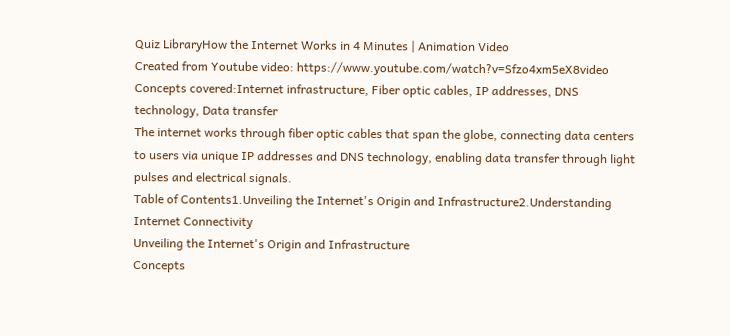Quiz LibraryHow the Internet Works in 4 Minutes | Animation Video
Created from Youtube video: https://www.youtube.com/watch?v=Sfzo4xm5eX8video
Concepts covered:Internet infrastructure, Fiber optic cables, IP addresses, DNS technology, Data transfer
The internet works through fiber optic cables that span the globe, connecting data centers to users via unique IP addresses and DNS technology, enabling data transfer through light pulses and electrical signals.
Table of Contents1.Unveiling the Internet's Origin and Infrastructure2.Understanding Internet Connectivity
Unveiling the Internet's Origin and Infrastructure
Concepts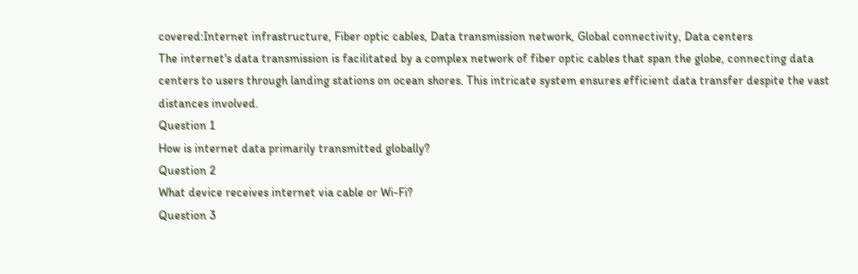covered:Internet infrastructure, Fiber optic cables, Data transmission network, Global connectivity, Data centers
The internet's data transmission is facilitated by a complex network of fiber optic cables that span the globe, connecting data centers to users through landing stations on ocean shores. This intricate system ensures efficient data transfer despite the vast distances involved.
Question 1
How is internet data primarily transmitted globally?
Question 2
What device receives internet via cable or Wi-Fi?
Question 3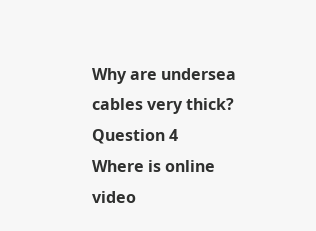Why are undersea cables very thick?
Question 4
Where is online video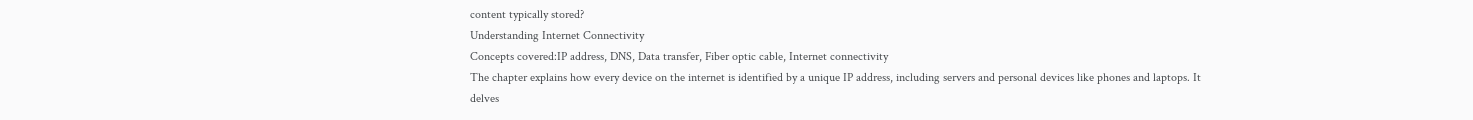content typically stored?
Understanding Internet Connectivity
Concepts covered:IP address, DNS, Data transfer, Fiber optic cable, Internet connectivity
The chapter explains how every device on the internet is identified by a unique IP address, including servers and personal devices like phones and laptops. It delves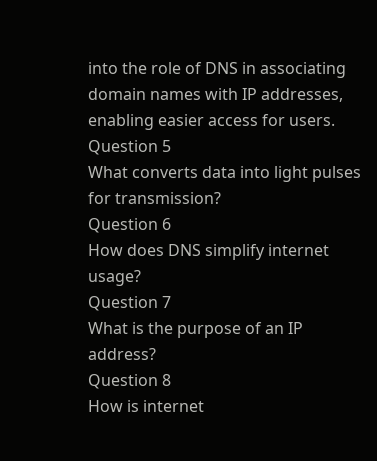into the role of DNS in associating domain names with IP addresses, enabling easier access for users.
Question 5
What converts data into light pulses for transmission?
Question 6
How does DNS simplify internet usage?
Question 7
What is the purpose of an IP address?
Question 8
How is internet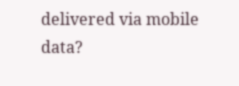delivered via mobile data?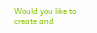Would you like to create and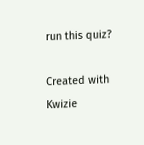run this quiz?

Created with Kwizie